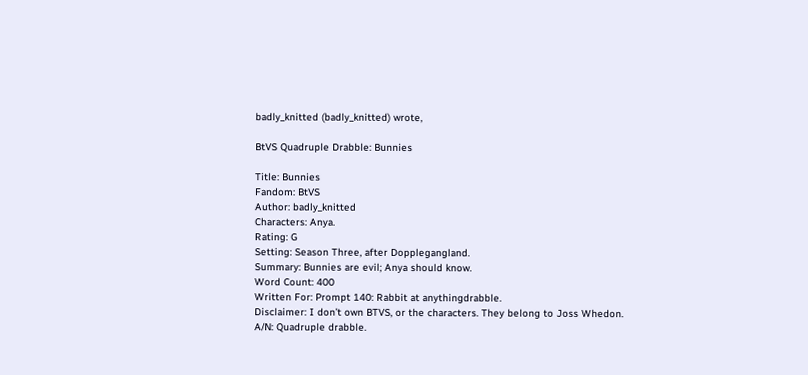badly_knitted (badly_knitted) wrote,

BtVS Quadruple Drabble: Bunnies

Title: Bunnies
Fandom: BtVS
Author: badly_knitted
Characters: Anya.
Rating: G
Setting: Season Three, after Dopplegangland.
Summary: Bunnies are evil; Anya should know.
Word Count: 400
Written For: Prompt 140: Rabbit at anythingdrabble.
Disclaimer: I don’t own BTVS, or the characters. They belong to Joss Whedon.
A/N: Quadruple drabble.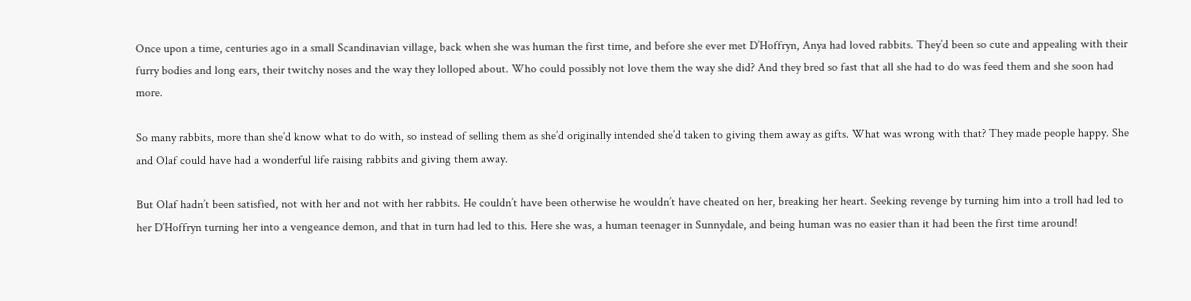Once upon a time, centuries ago in a small Scandinavian village, back when she was human the first time, and before she ever met D’Hoffryn, Anya had loved rabbits. They’d been so cute and appealing with their furry bodies and long ears, their twitchy noses and the way they lolloped about. Who could possibly not love them the way she did? And they bred so fast that all she had to do was feed them and she soon had more.

So many rabbits, more than she’d know what to do with, so instead of selling them as she’d originally intended she’d taken to giving them away as gifts. What was wrong with that? They made people happy. She and Olaf could have had a wonderful life raising rabbits and giving them away.

But Olaf hadn’t been satisfied, not with her and not with her rabbits. He couldn’t have been otherwise he wouldn’t have cheated on her, breaking her heart. Seeking revenge by turning him into a troll had led to her D’Hoffryn turning her into a vengeance demon, and that in turn had led to this. Here she was, a human teenager in Sunnydale, and being human was no easier than it had been the first time around!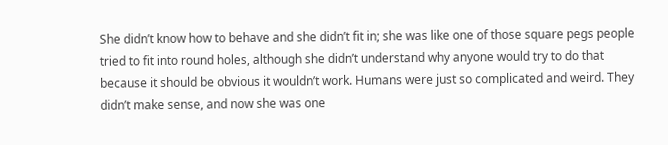She didn’t know how to behave and she didn’t fit in; she was like one of those square pegs people tried to fit into round holes, although she didn’t understand why anyone would try to do that because it should be obvious it wouldn’t work. Humans were just so complicated and weird. They didn’t make sense, and now she was one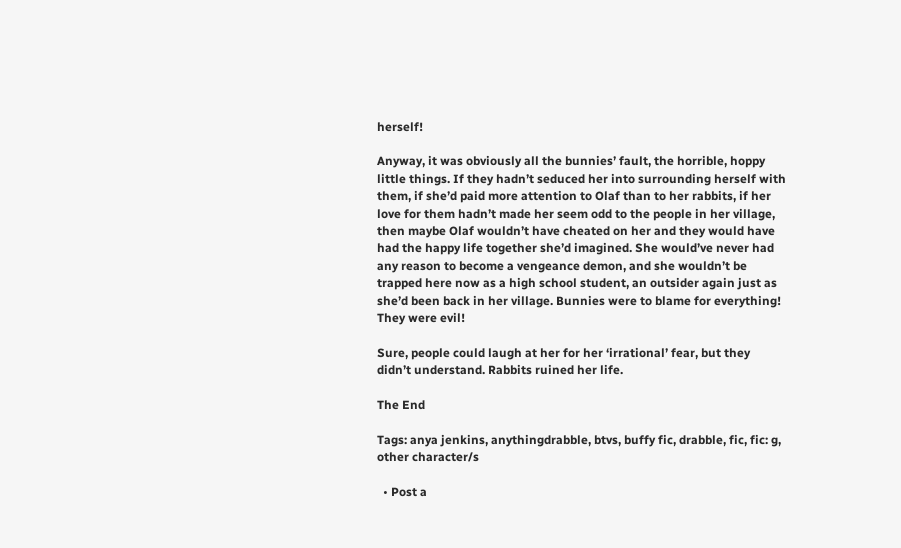herself!

Anyway, it was obviously all the bunnies’ fault, the horrible, hoppy little things. If they hadn’t seduced her into surrounding herself with them, if she’d paid more attention to Olaf than to her rabbits, if her love for them hadn’t made her seem odd to the people in her village, then maybe Olaf wouldn’t have cheated on her and they would have had the happy life together she’d imagined. She would’ve never had any reason to become a vengeance demon, and she wouldn’t be trapped here now as a high school student, an outsider again just as she’d been back in her village. Bunnies were to blame for everything! They were evil!

Sure, people could laugh at her for her ‘irrational’ fear, but they didn’t understand. Rabbits ruined her life.

The End

Tags: anya jenkins, anythingdrabble, btvs, buffy fic, drabble, fic, fic: g, other character/s

  • Post a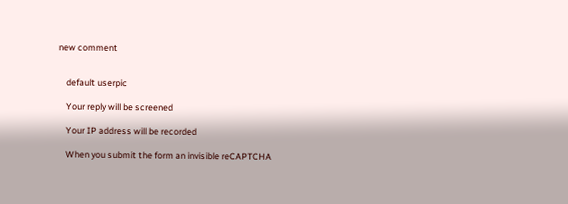new comment


    default userpic

    Your reply will be screened

    Your IP address will be recorded

    When you submit the form an invisible reCAPTCHA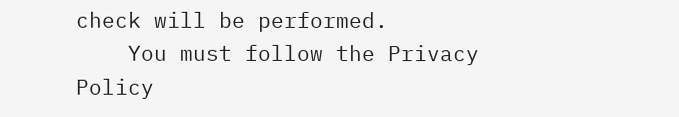check will be performed.
    You must follow the Privacy Policy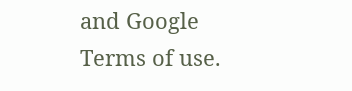and Google Terms of use.